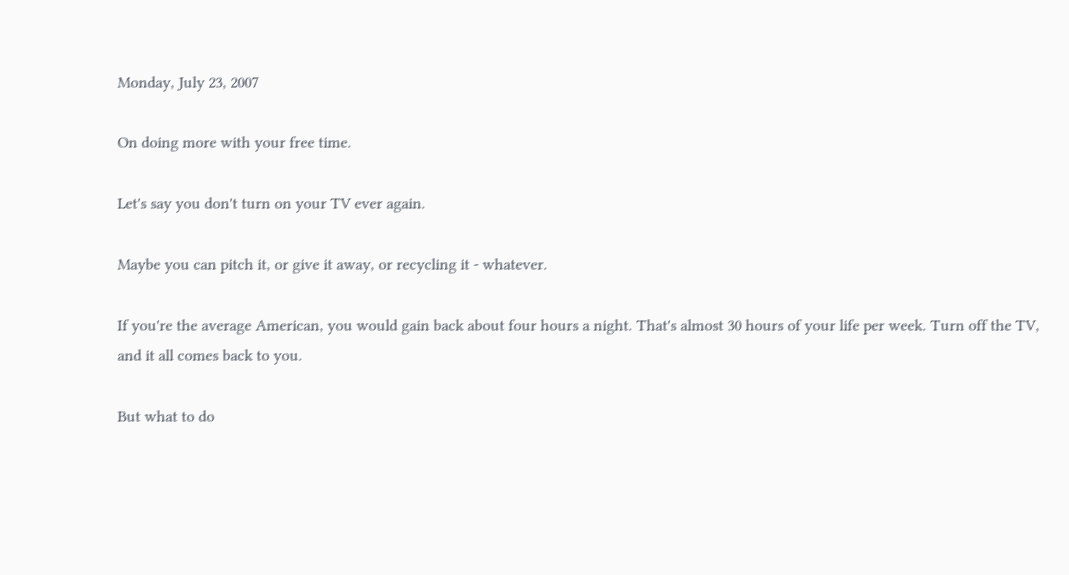Monday, July 23, 2007

On doing more with your free time.

Let's say you don't turn on your TV ever again.

Maybe you can pitch it, or give it away, or recycling it - whatever.

If you're the average American, you would gain back about four hours a night. That's almost 30 hours of your life per week. Turn off the TV, and it all comes back to you.

But what to do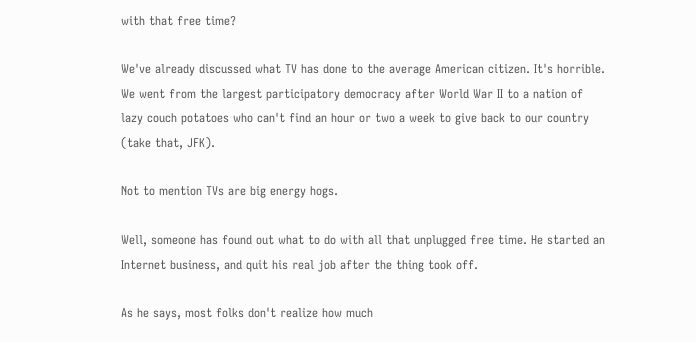with that free time?

We've already discussed what TV has done to the average American citizen. It's horrible. We went from the largest participatory democracy after World War II to a nation of lazy couch potatoes who can't find an hour or two a week to give back to our country (take that, JFK).

Not to mention TVs are big energy hogs.

Well, someone has found out what to do with all that unplugged free time. He started an Internet business, and quit his real job after the thing took off.

As he says, most folks don't realize how much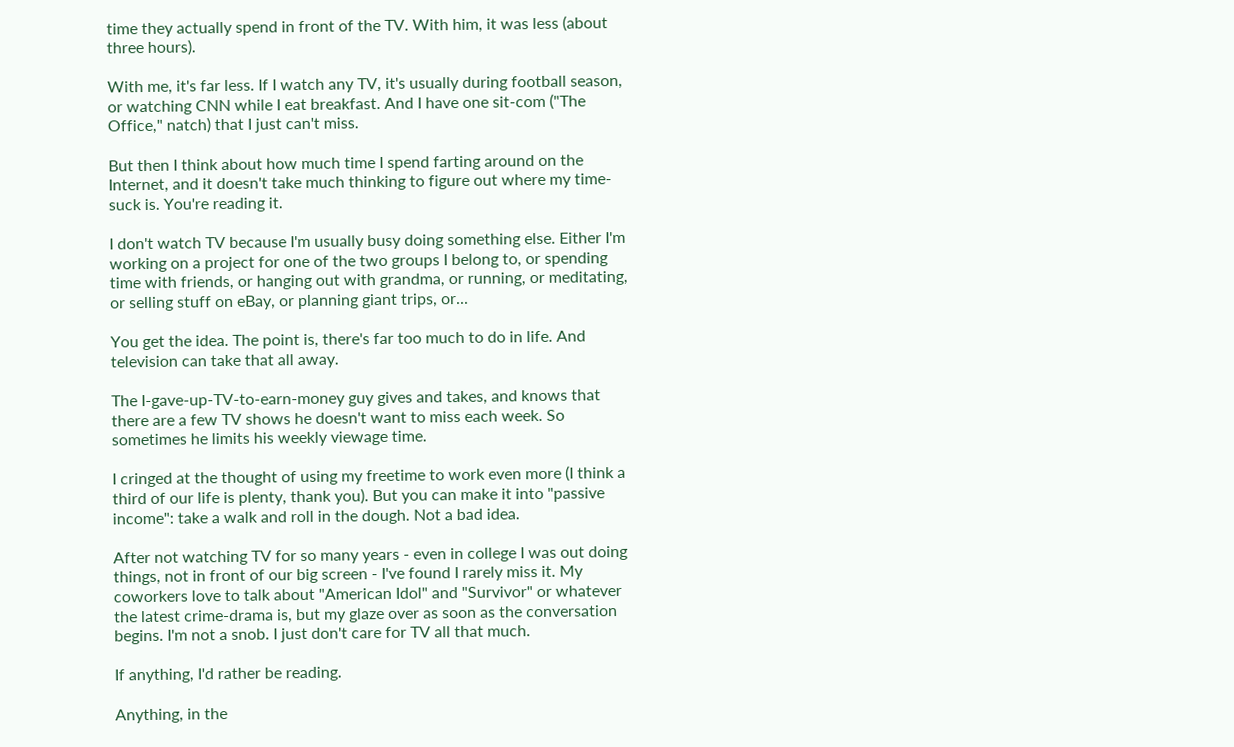time they actually spend in front of the TV. With him, it was less (about three hours).

With me, it's far less. If I watch any TV, it's usually during football season, or watching CNN while I eat breakfast. And I have one sit-com ("The Office," natch) that I just can't miss.

But then I think about how much time I spend farting around on the Internet, and it doesn't take much thinking to figure out where my time-suck is. You're reading it.

I don't watch TV because I'm usually busy doing something else. Either I'm working on a project for one of the two groups I belong to, or spending time with friends, or hanging out with grandma, or running, or meditating, or selling stuff on eBay, or planning giant trips, or...

You get the idea. The point is, there's far too much to do in life. And television can take that all away.

The I-gave-up-TV-to-earn-money guy gives and takes, and knows that there are a few TV shows he doesn't want to miss each week. So sometimes he limits his weekly viewage time.

I cringed at the thought of using my freetime to work even more (I think a third of our life is plenty, thank you). But you can make it into "passive income": take a walk and roll in the dough. Not a bad idea.

After not watching TV for so many years - even in college I was out doing things, not in front of our big screen - I've found I rarely miss it. My coworkers love to talk about "American Idol" and "Survivor" or whatever the latest crime-drama is, but my glaze over as soon as the conversation begins. I'm not a snob. I just don't care for TV all that much.

If anything, I'd rather be reading.

Anything, in the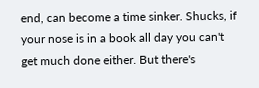end, can become a time sinker. Shucks, if your nose is in a book all day you can't get much done either. But there's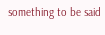something to be said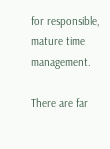for responsible, mature time management.

There are far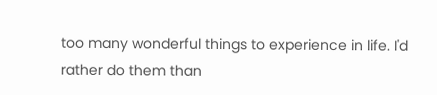too many wonderful things to experience in life. I'd rather do them than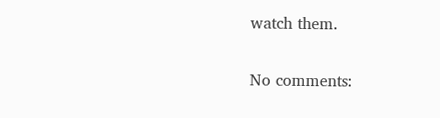watch them.

No comments: